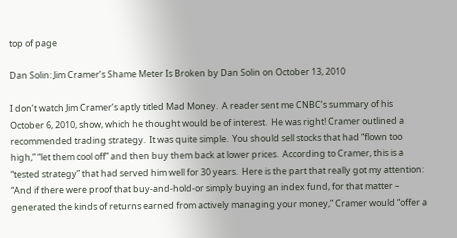top of page

Dan Solin: Jim Cramer’s Shame Meter Is Broken by Dan Solin on October 13, 2010

I don’t watch Jim Cramer’s aptly titled Mad Money.  A reader sent me CNBC’s summary of his October 6, 2010, show, which he thought would be of interest.  He was right! Cramer outlined a recommended trading strategy.  It was quite simple.  You should sell stocks that had “flown too high,” “let them cool off” and then buy them back at lower prices.  According to Cramer, this is a “tested strategy” that had served him well for 30 years.  Here is the part that really got my attention:  “And if there were proof that buy-and-hold-or simply buying an index fund, for that matter – generated the kinds of returns earned from actively managing your money,” Cramer would “offer a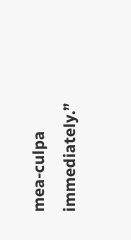mea-culpa immediately.”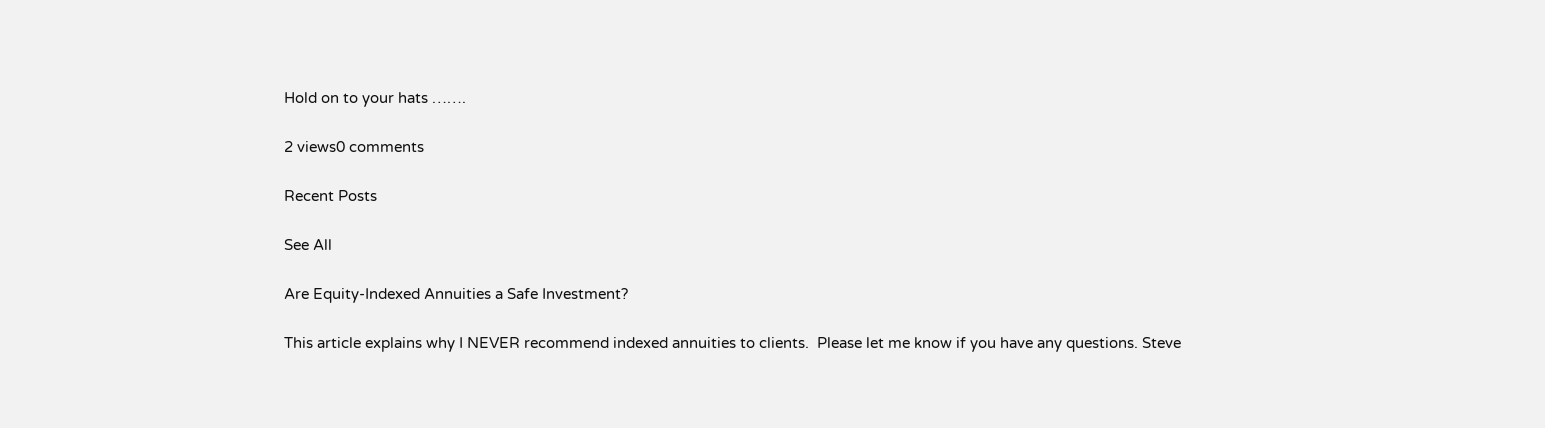Hold on to your hats …….

2 views0 comments

Recent Posts

See All

Are Equity-Indexed Annuities a Safe Investment?

This article explains why I NEVER recommend indexed annuities to clients.  Please let me know if you have any questions. Steve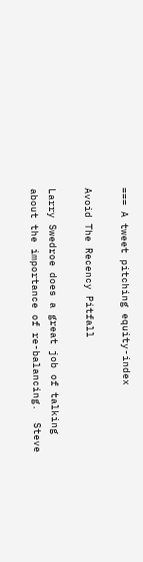=== A tweet pitching equity-index

Avoid The Recency Pitfall

Larry Swedroe does a great job of talking about the importance of re-balancing.  Steve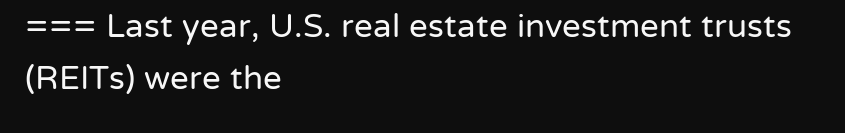=== Last year, U.S. real estate investment trusts (REITs) were the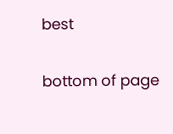best


bottom of page